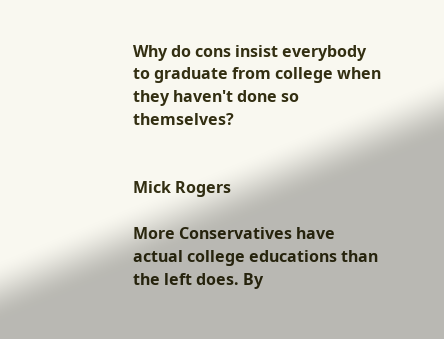Why do cons insist everybody to graduate from college when they haven't done so themselves?


Mick Rogers

More Conservatives have actual college educations than the left does. By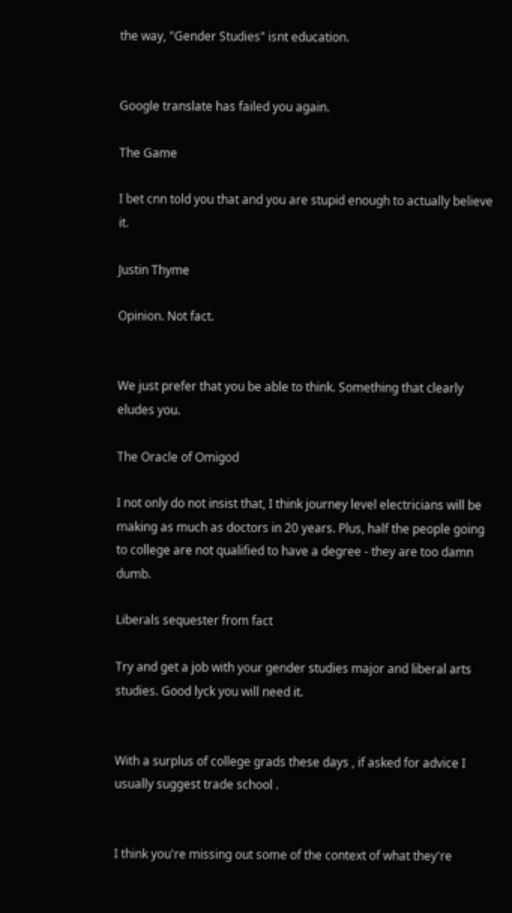the way, "Gender Studies" isnt education.


Google translate has failed you again.

The Game

I bet cnn told you that and you are stupid enough to actually believe it.

Justin Thyme

Opinion. Not fact.


We just prefer that you be able to think. Something that clearly eludes you.

The Oracle of Omigod

I not only do not insist that, I think journey level electricians will be making as much as doctors in 20 years. Plus, half the people going to college are not qualified to have a degree - they are too damn dumb.

Liberals sequester from fact

Try and get a job with your gender studies major and liberal arts studies. Good lyck you will need it.


With a surplus of college grads these days , if asked for advice I usually suggest trade school .


I think you're missing out some of the context of what they're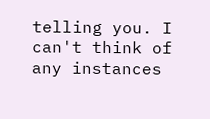telling you. I can't think of any instances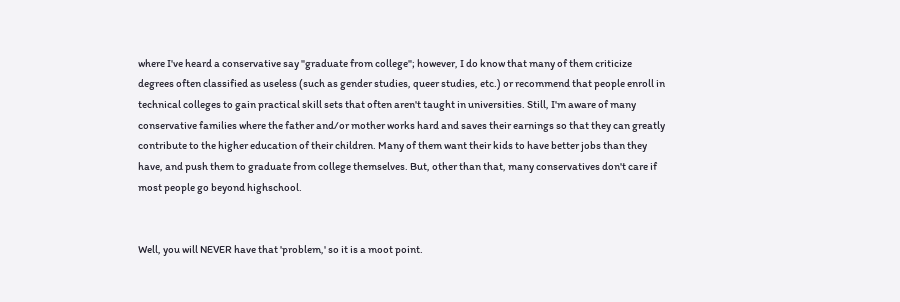where I've heard a conservative say "graduate from college"; however, I do know that many of them criticize degrees often classified as useless (such as gender studies, queer studies, etc.) or recommend that people enroll in technical colleges to gain practical skill sets that often aren't taught in universities. Still, I'm aware of many conservative families where the father and/or mother works hard and saves their earnings so that they can greatly contribute to the higher education of their children. Many of them want their kids to have better jobs than they have, and push them to graduate from college themselves. But, other than that, many conservatives don't care if most people go beyond highschool.


Well, you will NEVER have that 'problem,' so it is a moot point.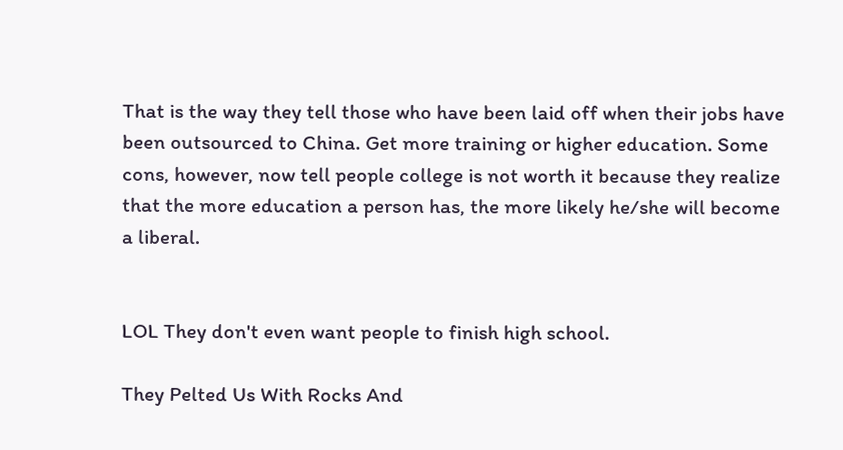That is the way they tell those who have been laid off when their jobs have been outsourced to China. Get more training or higher education. Some cons, however, now tell people college is not worth it because they realize that the more education a person has, the more likely he/she will become a liberal.


LOL They don't even want people to finish high school.

They Pelted Us With Rocks And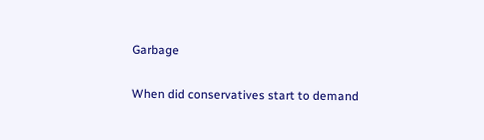Garbage

When did conservatives start to demand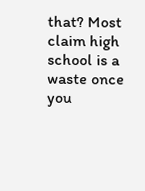that? Most claim high school is a waste once you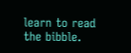learn to read the bibble.